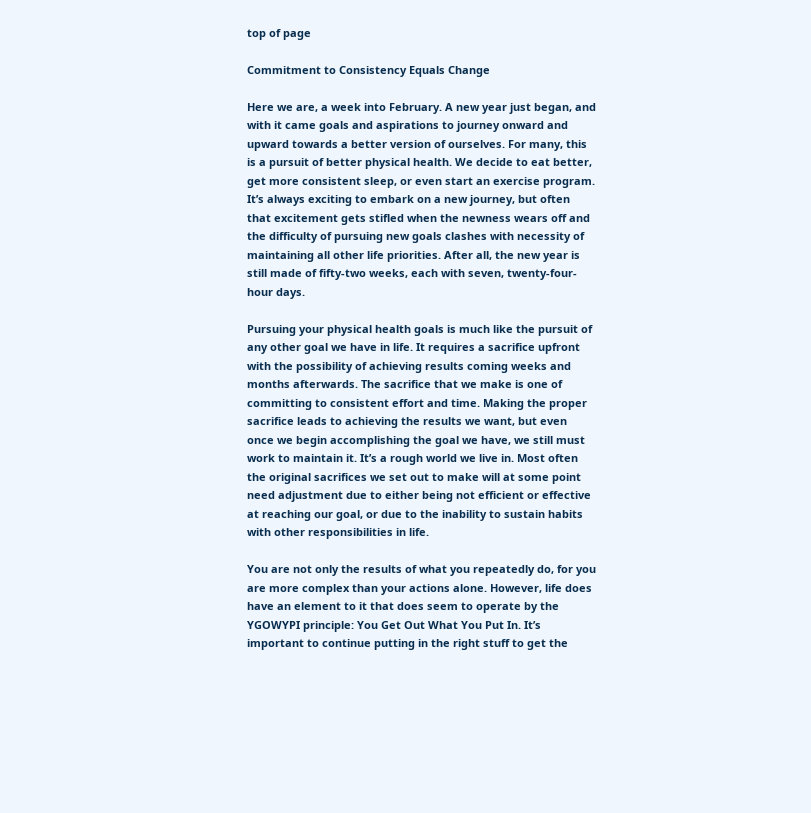top of page

Commitment to Consistency Equals Change

Here we are, a week into February. A new year just began, and with it came goals and aspirations to journey onward and upward towards a better version of ourselves. For many, this is a pursuit of better physical health. We decide to eat better, get more consistent sleep, or even start an exercise program. It’s always exciting to embark on a new journey, but often that excitement gets stifled when the newness wears off and the difficulty of pursuing new goals clashes with necessity of maintaining all other life priorities. After all, the new year is still made of fifty-two weeks, each with seven, twenty-four-hour days.

Pursuing your physical health goals is much like the pursuit of any other goal we have in life. It requires a sacrifice upfront with the possibility of achieving results coming weeks and months afterwards. The sacrifice that we make is one of committing to consistent effort and time. Making the proper sacrifice leads to achieving the results we want, but even once we begin accomplishing the goal we have, we still must work to maintain it. It’s a rough world we live in. Most often the original sacrifices we set out to make will at some point need adjustment due to either being not efficient or effective at reaching our goal, or due to the inability to sustain habits with other responsibilities in life.

You are not only the results of what you repeatedly do, for you are more complex than your actions alone. However, life does have an element to it that does seem to operate by the YGOWYPI principle: You Get Out What You Put In. It’s important to continue putting in the right stuff to get the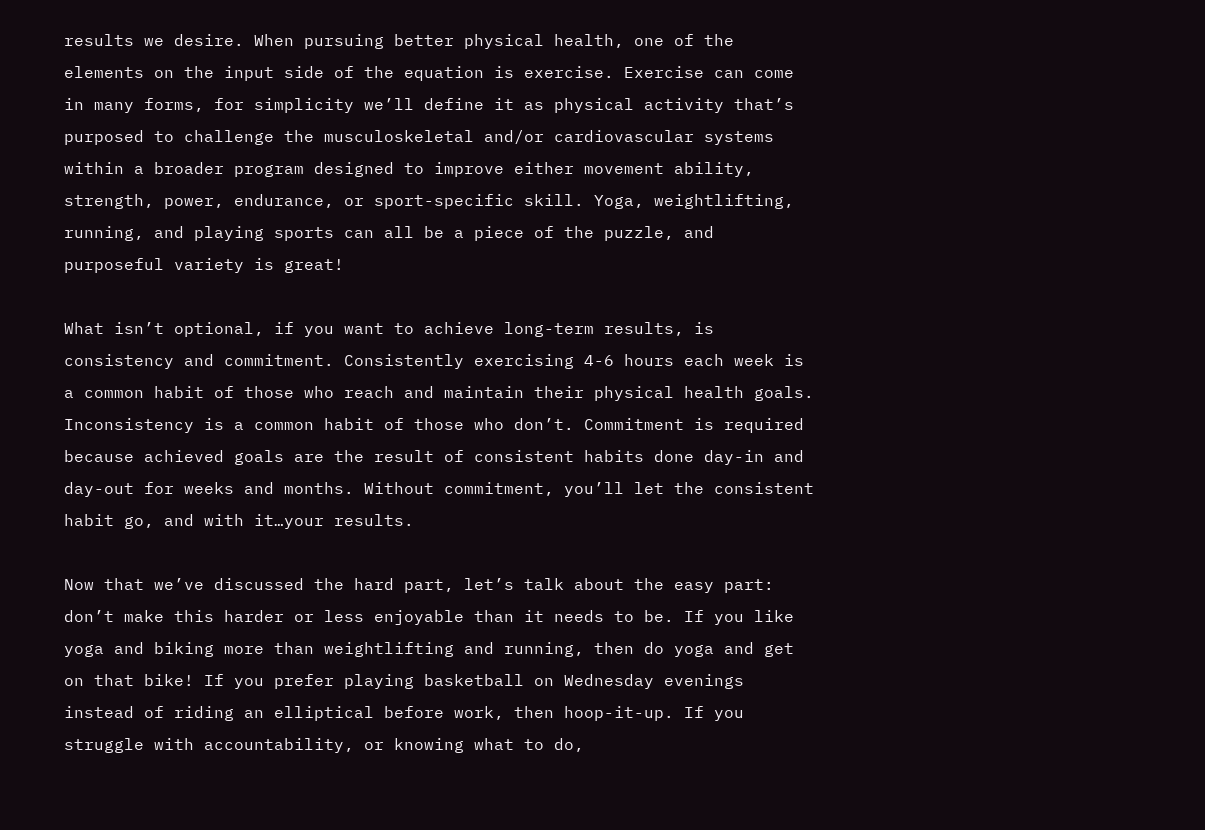results we desire. When pursuing better physical health, one of the elements on the input side of the equation is exercise. Exercise can come in many forms, for simplicity we’ll define it as physical activity that’s purposed to challenge the musculoskeletal and/or cardiovascular systems within a broader program designed to improve either movement ability, strength, power, endurance, or sport-specific skill. Yoga, weightlifting, running, and playing sports can all be a piece of the puzzle, and purposeful variety is great!

What isn’t optional, if you want to achieve long-term results, is consistency and commitment. Consistently exercising 4-6 hours each week is a common habit of those who reach and maintain their physical health goals. Inconsistency is a common habit of those who don’t. Commitment is required because achieved goals are the result of consistent habits done day-in and day-out for weeks and months. Without commitment, you’ll let the consistent habit go, and with it…your results.

Now that we’ve discussed the hard part, let’s talk about the easy part: don’t make this harder or less enjoyable than it needs to be. If you like yoga and biking more than weightlifting and running, then do yoga and get on that bike! If you prefer playing basketball on Wednesday evenings instead of riding an elliptical before work, then hoop-it-up. If you struggle with accountability, or knowing what to do,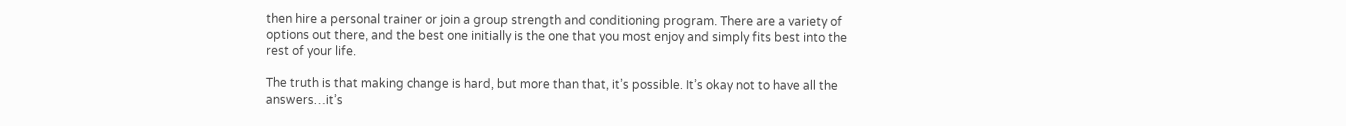then hire a personal trainer or join a group strength and conditioning program. There are a variety of options out there, and the best one initially is the one that you most enjoy and simply fits best into the rest of your life.

The truth is that making change is hard, but more than that, it’s possible. It’s okay not to have all the answers…it’s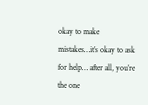okay to make mistakes…it’s okay to ask for help… after all, you’re the one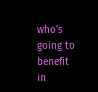who’s going to benefit in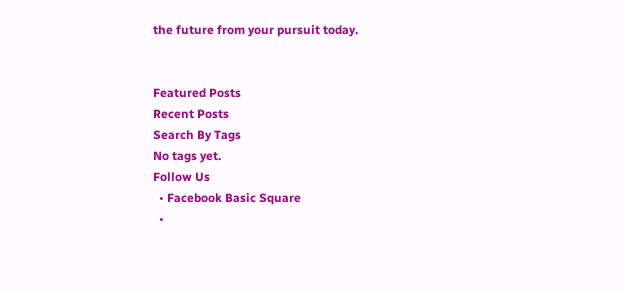the future from your pursuit today.


Featured Posts
Recent Posts
Search By Tags
No tags yet.
Follow Us
  • Facebook Basic Square
  •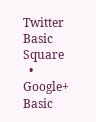Twitter Basic Square
  • Google+ Basic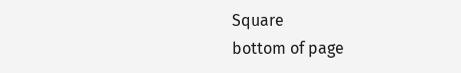Square
bottom of page